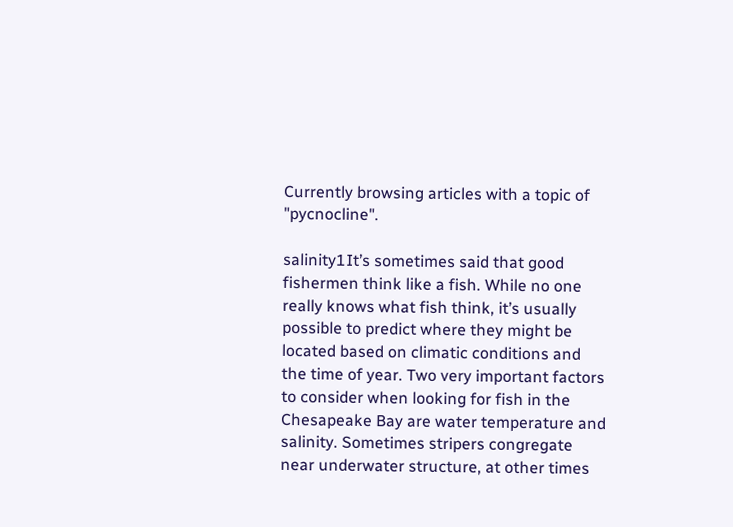Currently browsing articles with a topic of "pycnocline".

salinity1It’s sometimes said that good fishermen think like a fish. While no one really knows what fish think, it’s usually possible to predict where they might be located based on climatic conditions and the time of year. Two very important factors to consider when looking for fish in the Chesapeake Bay are water temperature and salinity. Sometimes stripers congregate near underwater structure, at other times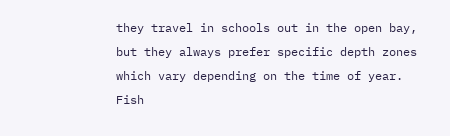they travel in schools out in the open bay, but they always prefer specific depth zones which vary depending on the time of year. Fish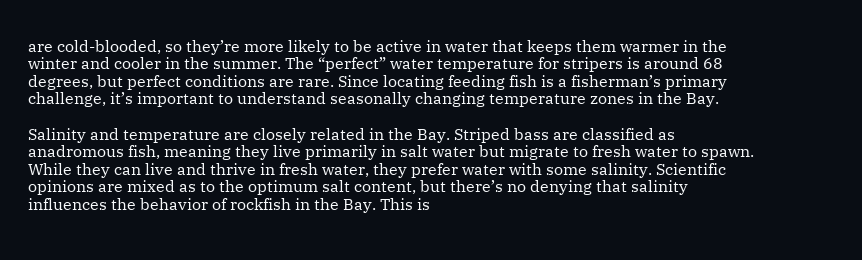are cold-blooded, so they’re more likely to be active in water that keeps them warmer in the winter and cooler in the summer. The “perfect” water temperature for stripers is around 68 degrees, but perfect conditions are rare. Since locating feeding fish is a fisherman’s primary challenge, it’s important to understand seasonally changing temperature zones in the Bay.

Salinity and temperature are closely related in the Bay. Striped bass are classified as anadromous fish, meaning they live primarily in salt water but migrate to fresh water to spawn. While they can live and thrive in fresh water, they prefer water with some salinity. Scientific opinions are mixed as to the optimum salt content, but there’s no denying that salinity influences the behavior of rockfish in the Bay. This is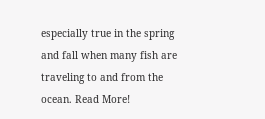especially true in the spring and fall when many fish are traveling to and from the ocean. Read More!